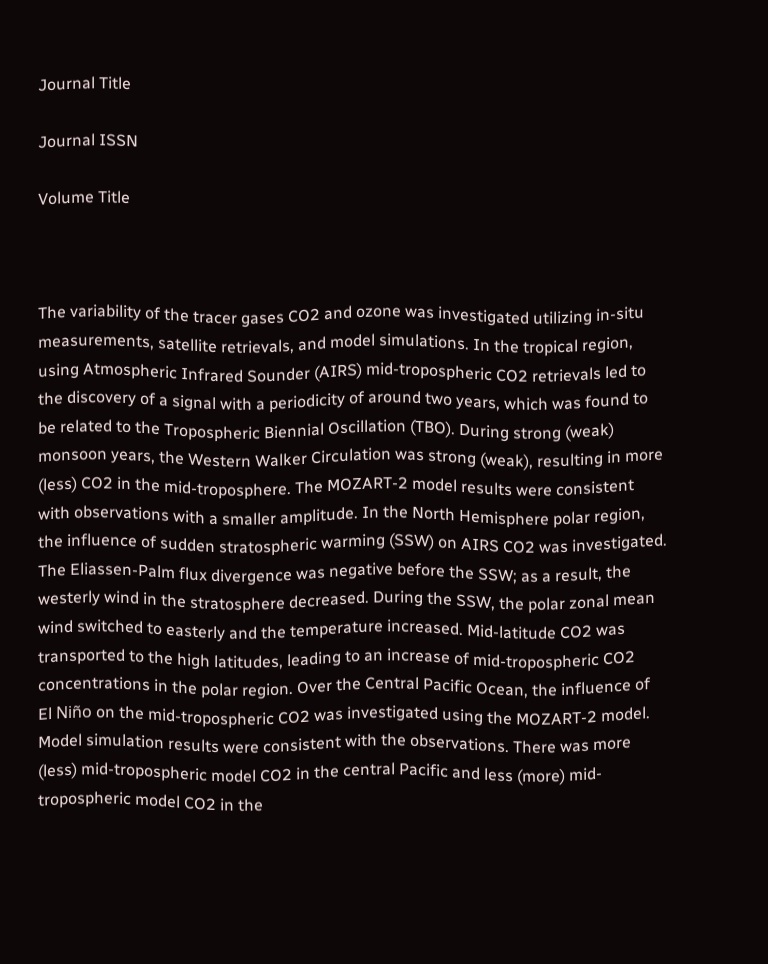Journal Title

Journal ISSN

Volume Title



The variability of the tracer gases CO2 and ozone was investigated utilizing in-situ measurements, satellite retrievals, and model simulations. In the tropical region, using Atmospheric Infrared Sounder (AIRS) mid-tropospheric CO2 retrievals led to the discovery of a signal with a periodicity of around two years, which was found to be related to the Tropospheric Biennial Oscillation (TBO). During strong (weak) monsoon years, the Western Walker Circulation was strong (weak), resulting in more (less) CO2 in the mid-troposphere. The MOZART-2 model results were consistent with observations with a smaller amplitude. In the North Hemisphere polar region, the influence of sudden stratospheric warming (SSW) on AIRS CO2 was investigated. The Eliassen-Palm flux divergence was negative before the SSW; as a result, the westerly wind in the stratosphere decreased. During the SSW, the polar zonal mean wind switched to easterly and the temperature increased. Mid-latitude CO2 was transported to the high latitudes, leading to an increase of mid-tropospheric CO2 concentrations in the polar region. Over the Central Pacific Ocean, the influence of El Niño on the mid-tropospheric CO2 was investigated using the MOZART-2 model. Model simulation results were consistent with the observations. There was more (less) mid-tropospheric model CO2 in the central Pacific and less (more) mid-tropospheric model CO2 in the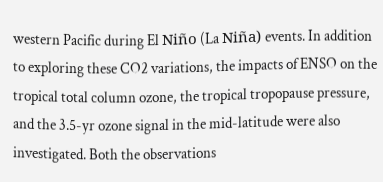western Pacific during El Niño (La Niña) events. In addition to exploring these CO2 variations, the impacts of ENSO on the tropical total column ozone, the tropical tropopause pressure, and the 3.5-yr ozone signal in the mid-latitude were also investigated. Both the observations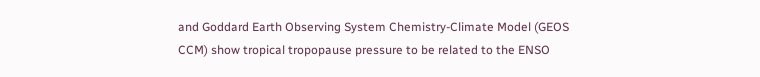and Goddard Earth Observing System Chemistry-Climate Model (GEOS CCM) show tropical tropopause pressure to be related to the ENSO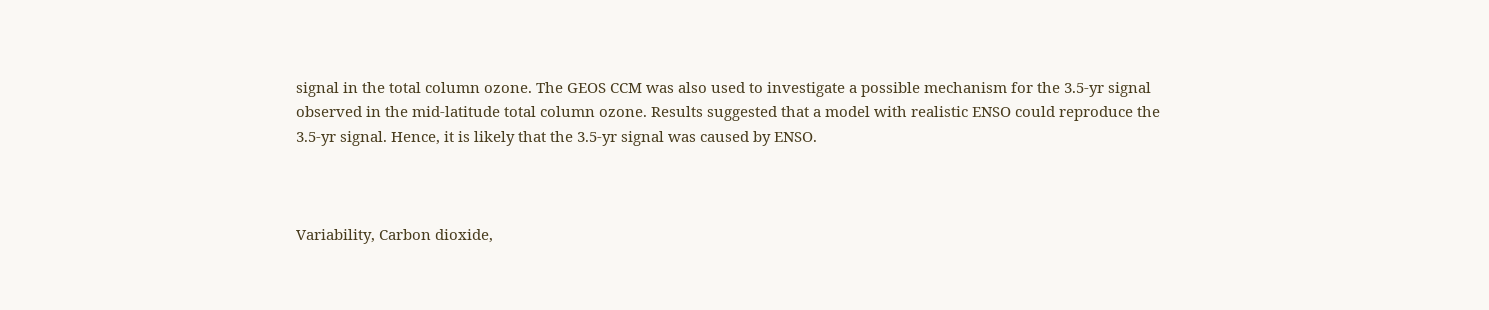signal in the total column ozone. The GEOS CCM was also used to investigate a possible mechanism for the 3.5-yr signal observed in the mid-latitude total column ozone. Results suggested that a model with realistic ENSO could reproduce the 3.5-yr signal. Hence, it is likely that the 3.5-yr signal was caused by ENSO.



Variability, Carbon dioxide,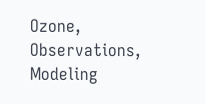Ozone, Observations, Modeling